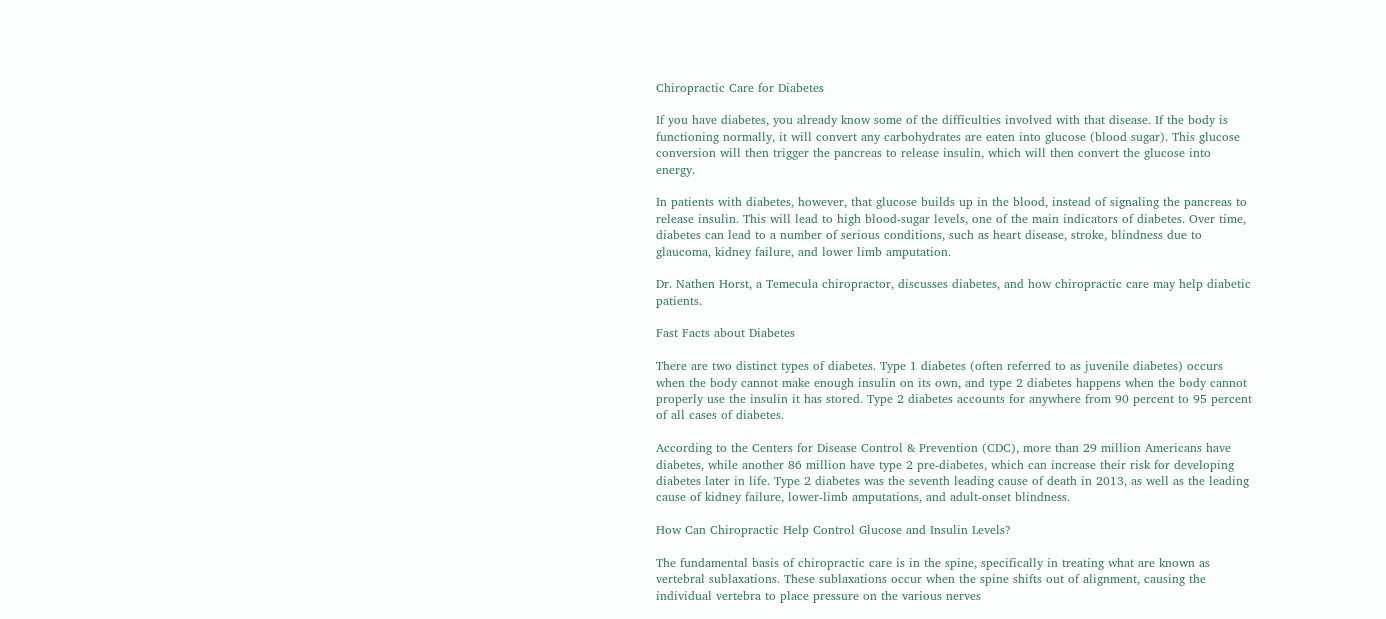Chiropractic Care for Diabetes

If you have diabetes, you already know some of the difficulties involved with that disease. If the body is functioning normally, it will convert any carbohydrates are eaten into glucose (blood sugar). This glucose conversion will then trigger the pancreas to release insulin, which will then convert the glucose into energy.

In patients with diabetes, however, that glucose builds up in the blood, instead of signaling the pancreas to release insulin. This will lead to high blood-sugar levels, one of the main indicators of diabetes. Over time, diabetes can lead to a number of serious conditions, such as heart disease, stroke, blindness due to glaucoma, kidney failure, and lower limb amputation.

Dr. Nathen Horst, a Temecula chiropractor, discusses diabetes, and how chiropractic care may help diabetic patients.

Fast Facts about Diabetes

There are two distinct types of diabetes. Type 1 diabetes (often referred to as juvenile diabetes) occurs when the body cannot make enough insulin on its own, and type 2 diabetes happens when the body cannot properly use the insulin it has stored. Type 2 diabetes accounts for anywhere from 90 percent to 95 percent of all cases of diabetes.

According to the Centers for Disease Control & Prevention (CDC), more than 29 million Americans have diabetes, while another 86 million have type 2 pre-diabetes, which can increase their risk for developing diabetes later in life. Type 2 diabetes was the seventh leading cause of death in 2013, as well as the leading cause of kidney failure, lower-limb amputations, and adult-onset blindness.

How Can Chiropractic Help Control Glucose and Insulin Levels?

The fundamental basis of chiropractic care is in the spine, specifically in treating what are known as vertebral sublaxations. These sublaxations occur when the spine shifts out of alignment, causing the individual vertebra to place pressure on the various nerves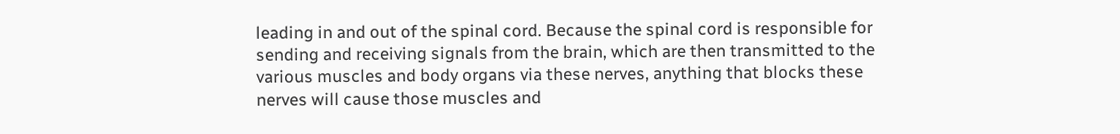leading in and out of the spinal cord. Because the spinal cord is responsible for sending and receiving signals from the brain, which are then transmitted to the various muscles and body organs via these nerves, anything that blocks these nerves will cause those muscles and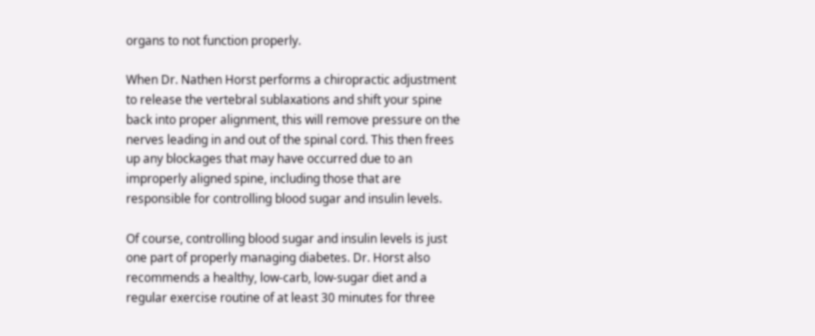organs to not function properly.

When Dr. Nathen Horst performs a chiropractic adjustment to release the vertebral sublaxations and shift your spine back into proper alignment, this will remove pressure on the nerves leading in and out of the spinal cord. This then frees up any blockages that may have occurred due to an improperly aligned spine, including those that are responsible for controlling blood sugar and insulin levels.

Of course, controlling blood sugar and insulin levels is just one part of properly managing diabetes. Dr. Horst also recommends a healthy, low-carb, low-sugar diet and a regular exercise routine of at least 30 minutes for three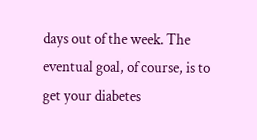days out of the week. The eventual goal, of course, is to get your diabetes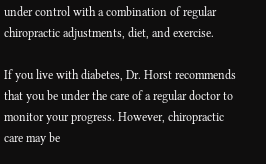under control with a combination of regular chiropractic adjustments, diet, and exercise.

If you live with diabetes, Dr. Horst recommends that you be under the care of a regular doctor to monitor your progress. However, chiropractic care may be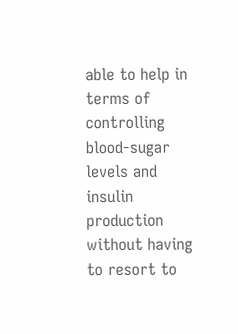able to help in terms of controlling blood-sugar levels and insulin production without having to resort to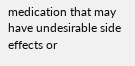medication that may have undesirable side effects or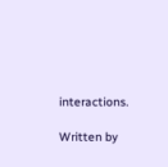interactions.

Written by